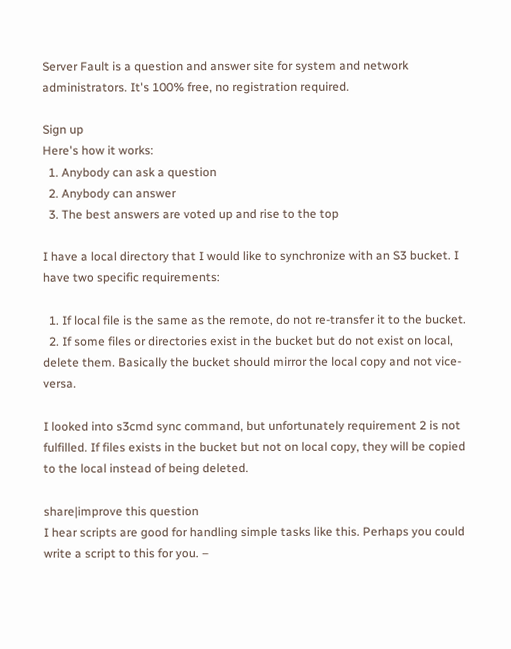Server Fault is a question and answer site for system and network administrators. It's 100% free, no registration required.

Sign up
Here's how it works:
  1. Anybody can ask a question
  2. Anybody can answer
  3. The best answers are voted up and rise to the top

I have a local directory that I would like to synchronize with an S3 bucket. I have two specific requirements:

  1. If local file is the same as the remote, do not re-transfer it to the bucket.
  2. If some files or directories exist in the bucket but do not exist on local, delete them. Basically the bucket should mirror the local copy and not vice-versa.

I looked into s3cmd sync command, but unfortunately requirement 2 is not fulfilled. If files exists in the bucket but not on local copy, they will be copied to the local instead of being deleted.

share|improve this question
I hear scripts are good for handling simple tasks like this. Perhaps you could write a script to this for you. –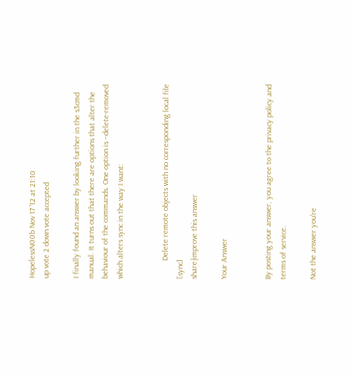HopelessN00b Nov 17 '12 at 21:10
up vote 2 down vote accepted

I finally found an answer by looking further in the s3cmd manual. It turns out that there are options that alter the behaviour of the commands. One option is --delete-removed which alters sync in the way I want:


         Delete remote objects with no corresponding local file [sync]
share|improve this answer

Your Answer


By posting your answer, you agree to the privacy policy and terms of service.

Not the answer you're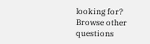looking for? Browse other questions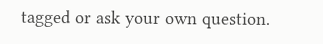tagged or ask your own question.